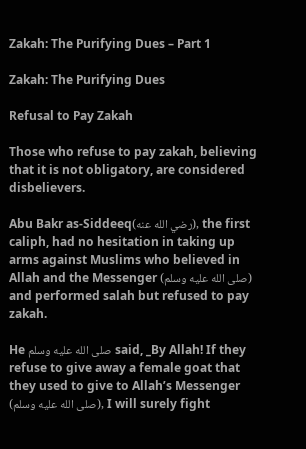Zakah: The Purifying Dues – Part 1

Zakah: The Purifying Dues

Refusal to Pay Zakah

Those who refuse to pay zakah, believing that it is not obligatory, are considered disbelievers.

Abu Bakr as-Siddeeq(رضي الله عنه), the first caliph, had no hesitation in taking up arms against Muslims who believed in Allah and the Messenger (صلى الله عليه وسلم) and performed salah but refused to pay zakah.

He صلى الله عليه وسلم said, _By Allah! If they refuse to give away a female goat that they used to give to Allah’s Messenger (صلى الله عليه وسلم), I will surely fight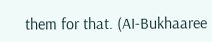them for that. (AI-Bukhaaree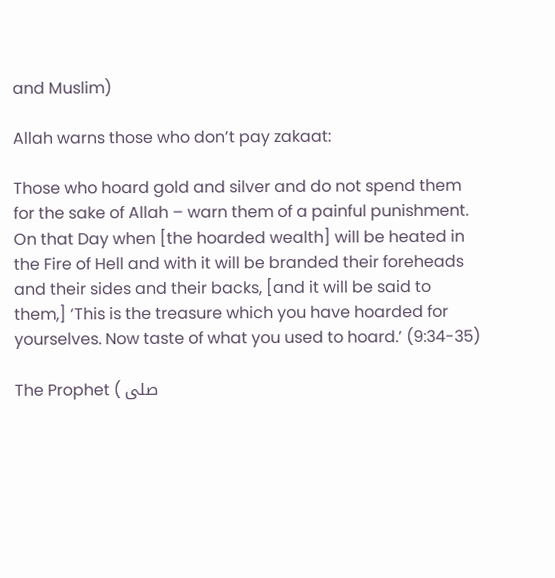and Muslim)

Allah warns those who don’t pay zakaat:

Those who hoard gold and silver and do not spend them for the sake of Allah – warn them of a painful punishment.
On that Day when [the hoarded wealth] will be heated in the Fire of Hell and with it will be branded their foreheads and their sides and their backs, [and it will be said to them,] ‘This is the treasure which you have hoarded for yourselves. Now taste of what you used to hoard.’ (9:34-35)

The Prophet ( صلى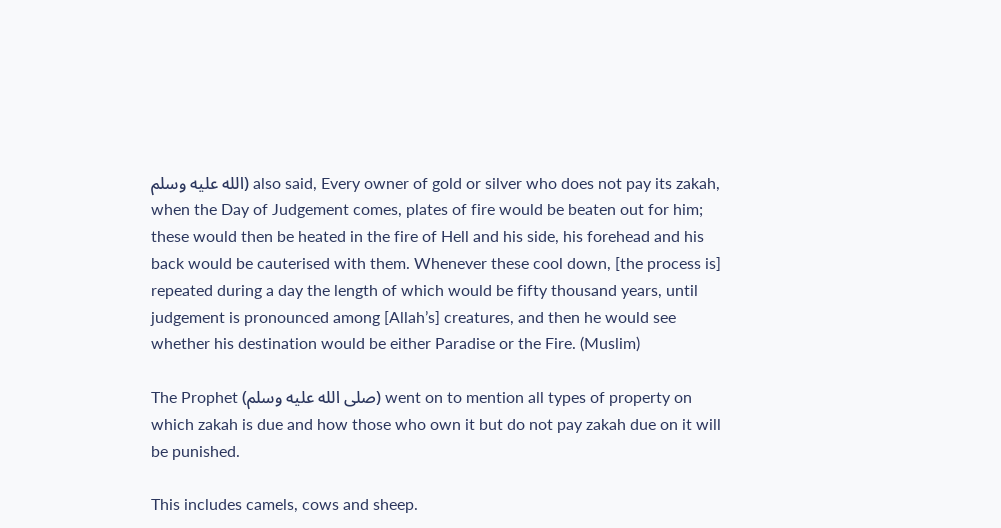الله عليه وسلم) also said, Every owner of gold or silver who does not pay its zakah, when the Day of Judgement comes, plates of fire would be beaten out for him; these would then be heated in the fire of Hell and his side, his forehead and his back would be cauterised with them. Whenever these cool down, [the process is] repeated during a day the length of which would be fifty thousand years, until judgement is pronounced among [Allah’s] creatures, and then he would see whether his destination would be either Paradise or the Fire. (Muslim)

The Prophet (صلى الله عليه وسلم) went on to mention all types of property on which zakah is due and how those who own it but do not pay zakah due on it will be punished.

This includes camels, cows and sheep.